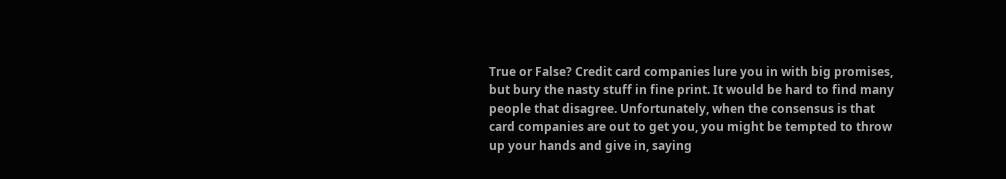True or False? Credit card companies lure you in with big promises, but bury the nasty stuff in fine print. It would be hard to find many people that disagree. Unfortunately, when the consensus is that card companies are out to get you, you might be tempted to throw up your hands and give in, saying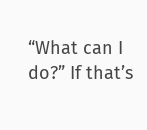“What can I do?” If that’s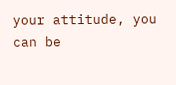your attitude, you can be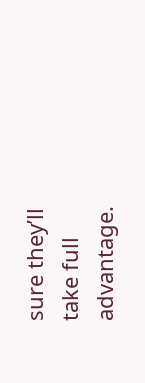sure they’ll take full advantage.